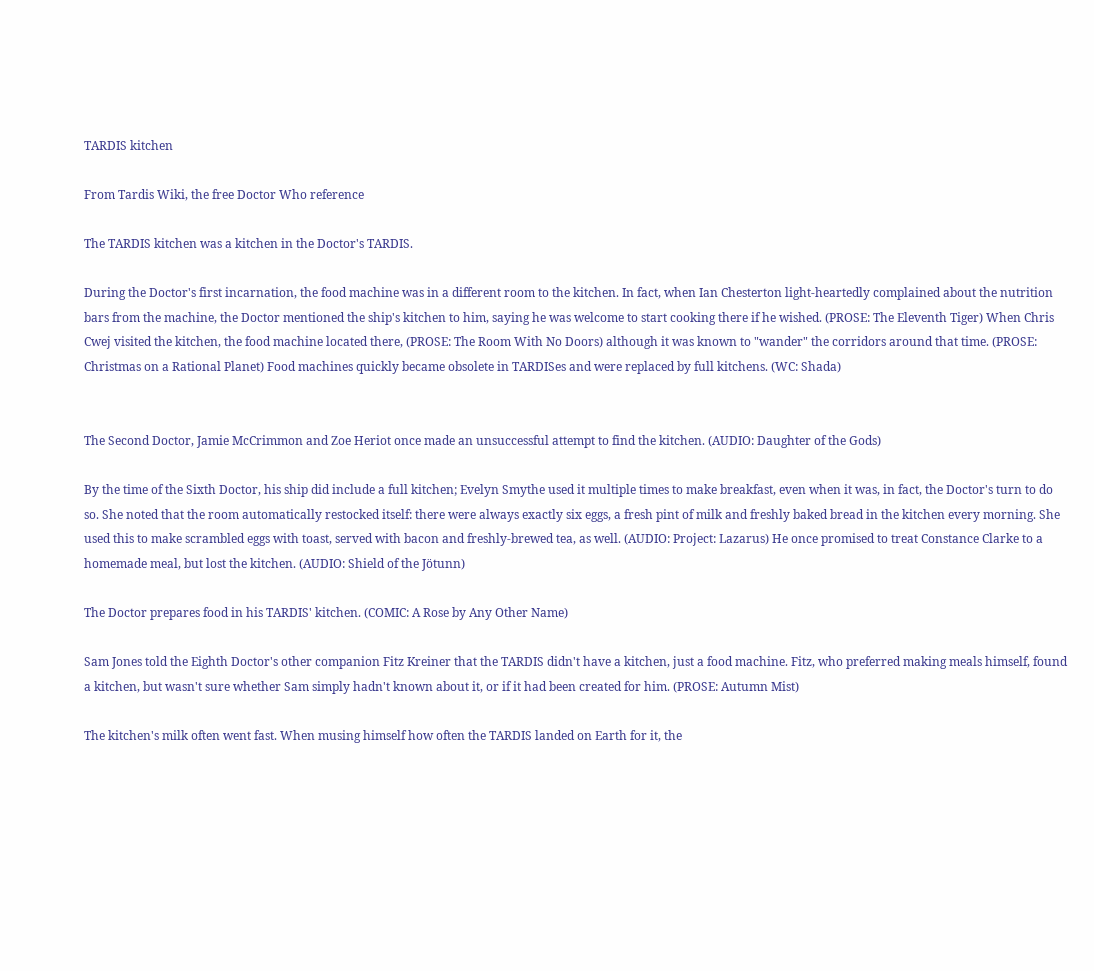TARDIS kitchen

From Tardis Wiki, the free Doctor Who reference

The TARDIS kitchen was a kitchen in the Doctor's TARDIS.

During the Doctor's first incarnation, the food machine was in a different room to the kitchen. In fact, when Ian Chesterton light-heartedly complained about the nutrition bars from the machine, the Doctor mentioned the ship's kitchen to him, saying he was welcome to start cooking there if he wished. (PROSE: The Eleventh Tiger) When Chris Cwej visited the kitchen, the food machine located there, (PROSE: The Room With No Doors) although it was known to "wander" the corridors around that time. (PROSE: Christmas on a Rational Planet) Food machines quickly became obsolete in TARDISes and were replaced by full kitchens. (WC: Shada)


The Second Doctor, Jamie McCrimmon and Zoe Heriot once made an unsuccessful attempt to find the kitchen. (AUDIO: Daughter of the Gods)

By the time of the Sixth Doctor, his ship did include a full kitchen; Evelyn Smythe used it multiple times to make breakfast, even when it was, in fact, the Doctor's turn to do so. She noted that the room automatically restocked itself: there were always exactly six eggs, a fresh pint of milk and freshly baked bread in the kitchen every morning. She used this to make scrambled eggs with toast, served with bacon and freshly-brewed tea, as well. (AUDIO: Project: Lazarus) He once promised to treat Constance Clarke to a homemade meal, but lost the kitchen. (AUDIO: Shield of the Jötunn)

The Doctor prepares food in his TARDIS' kitchen. (COMIC: A Rose by Any Other Name)

Sam Jones told the Eighth Doctor's other companion Fitz Kreiner that the TARDIS didn't have a kitchen, just a food machine. Fitz, who preferred making meals himself, found a kitchen, but wasn't sure whether Sam simply hadn't known about it, or if it had been created for him. (PROSE: Autumn Mist)

The kitchen's milk often went fast. When musing himself how often the TARDIS landed on Earth for it, the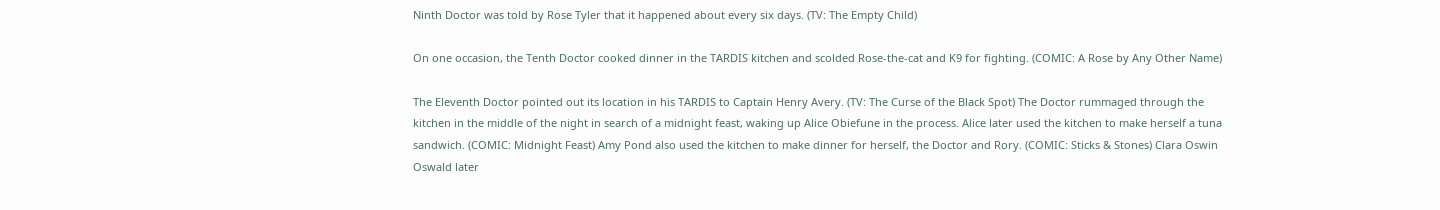Ninth Doctor was told by Rose Tyler that it happened about every six days. (TV: The Empty Child)

On one occasion, the Tenth Doctor cooked dinner in the TARDIS kitchen and scolded Rose-the-cat and K9 for fighting. (COMIC: A Rose by Any Other Name)

The Eleventh Doctor pointed out its location in his TARDIS to Captain Henry Avery. (TV: The Curse of the Black Spot) The Doctor rummaged through the kitchen in the middle of the night in search of a midnight feast, waking up Alice Obiefune in the process. Alice later used the kitchen to make herself a tuna sandwich. (COMIC: Midnight Feast) Amy Pond also used the kitchen to make dinner for herself, the Doctor and Rory. (COMIC: Sticks & Stones) Clara Oswin Oswald later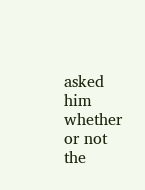asked him whether or not the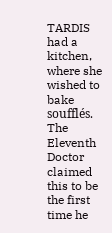TARDIS had a kitchen, where she wished to bake soufflés. The Eleventh Doctor claimed this to be the first time he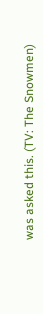was asked this. (TV: The Snowmen)